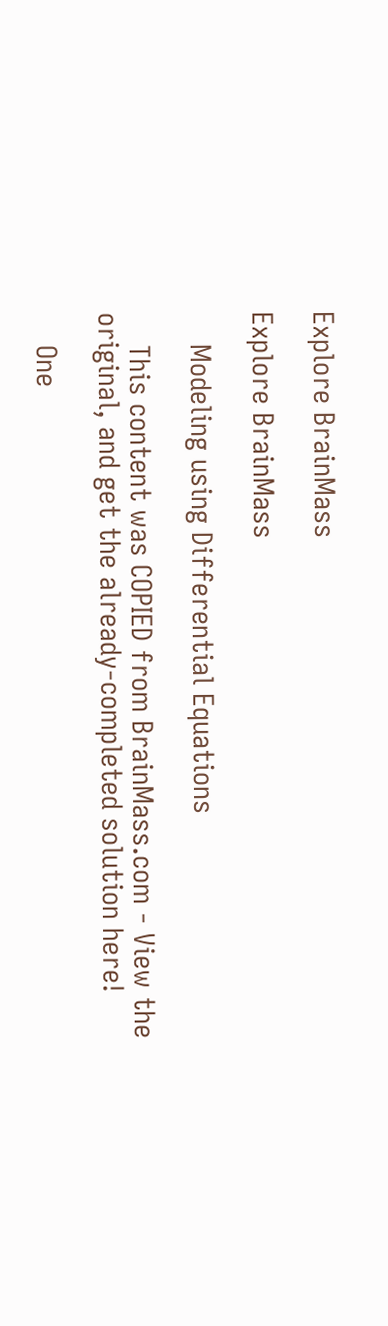Explore BrainMass

Explore BrainMass

    Modeling using Differential Equations

    This content was COPIED from BrainMass.com - View the original, and get the already-completed solution here!

    One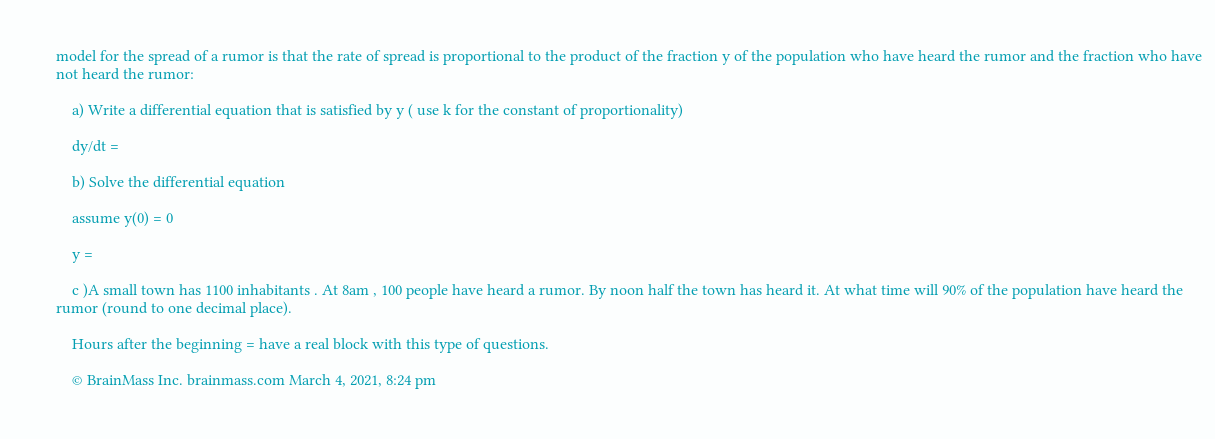model for the spread of a rumor is that the rate of spread is proportional to the product of the fraction y of the population who have heard the rumor and the fraction who have not heard the rumor:

    a) Write a differential equation that is satisfied by y ( use k for the constant of proportionality)

    dy/dt =

    b) Solve the differential equation

    assume y(0) = 0

    y =

    c )A small town has 1100 inhabitants . At 8am , 100 people have heard a rumor. By noon half the town has heard it. At what time will 90% of the population have heard the rumor (round to one decimal place).

    Hours after the beginning = have a real block with this type of questions.

    © BrainMass Inc. brainmass.com March 4, 2021, 8:24 pm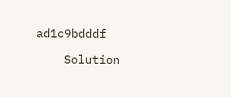ad1c9bdddf

    Solution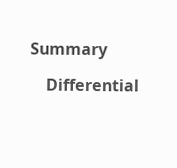Summary

    Differential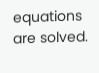equations are solved.